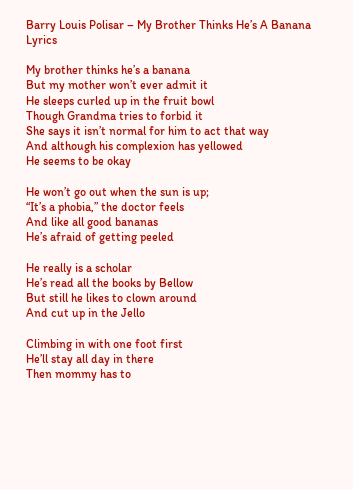Barry Louis Polisar – My Brother Thinks He’s A Banana Lyrics

My brother thinks he’s a banana
But my mother won’t ever admit it
He sleeps curled up in the fruit bowl
Though Grandma tries to forbid it
She says it isn’t normal for him to act that way
And although his complexion has yellowed
He seems to be okay

He won’t go out when the sun is up;
“It’s a phobia,” the doctor feels
And like all good bananas
He’s afraid of getting peeled

He really is a scholar
He’s read all the books by Bellow
But still he likes to clown around
And cut up in the Jello

Climbing in with one foot first
He’ll stay all day in there
Then mommy has to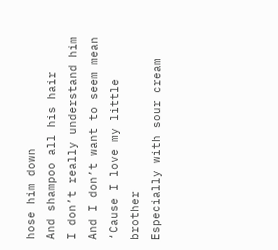hose him down
And shampoo all his hair
I don’t really understand him
And I don’t want to seem mean
‘Cause I love my little brother
Especially with sour cream